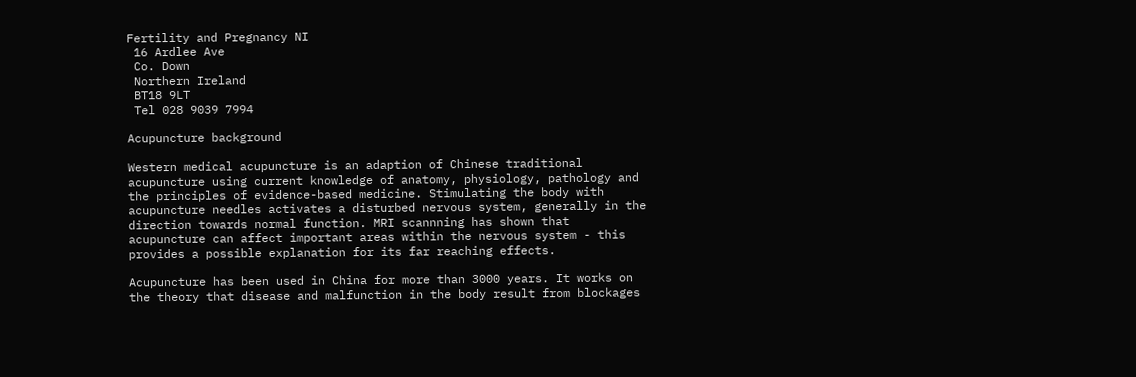Fertility and Pregnancy NI
 16 Ardlee Ave
 Co. Down
 Northern Ireland
 BT18 9LT
 Tel 028 9039 7994

Acupuncture background

Western medical acupuncture is an adaption of Chinese traditional acupuncture using current knowledge of anatomy, physiology, pathology and the principles of evidence-based medicine. Stimulating the body with acupuncture needles activates a disturbed nervous system, generally in the direction towards normal function. MRI scannning has shown that acupuncture can affect important areas within the nervous system - this provides a possible explanation for its far reaching effects.

Acupuncture has been used in China for more than 3000 years. It works on the theory that disease and malfunction in the body result from blockages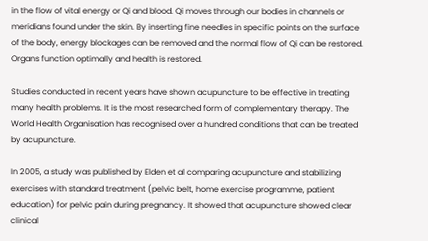in the flow of vital energy or Qi and blood. Qi moves through our bodies in channels or meridians found under the skin. By inserting fine needles in specific points on the surface of the body, energy blockages can be removed and the normal flow of Qi can be restored. Organs function optimally and health is restored.

Studies conducted in recent years have shown acupuncture to be effective in treating many health problems. It is the most researched form of complementary therapy. The World Health Organisation has recognised over a hundred conditions that can be treated by acupuncture.

In 2005, a study was published by Elden et al comparing acupuncture and stabilizing exercises with standard treatment (pelvic belt, home exercise programme, patient education) for pelvic pain during pregnancy. It showed that acupuncture showed clear clinical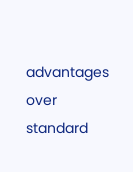advantages over standard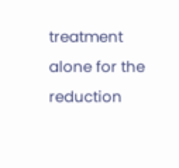treatment alone for the reduction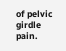of pelvic girdle pain.